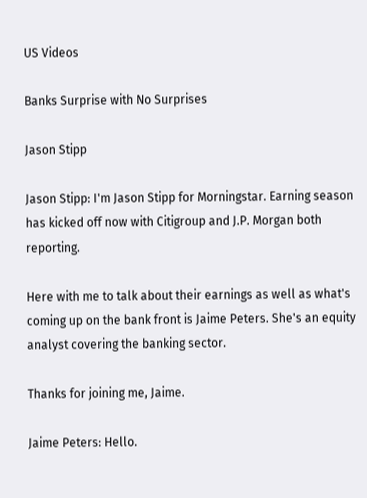US Videos

Banks Surprise with No Surprises

Jason Stipp

Jason Stipp: I'm Jason Stipp for Morningstar. Earning season has kicked off now with Citigroup and J.P. Morgan both reporting.

Here with me to talk about their earnings as well as what's coming up on the bank front is Jaime Peters. She's an equity analyst covering the banking sector.

Thanks for joining me, Jaime.

Jaime Peters: Hello.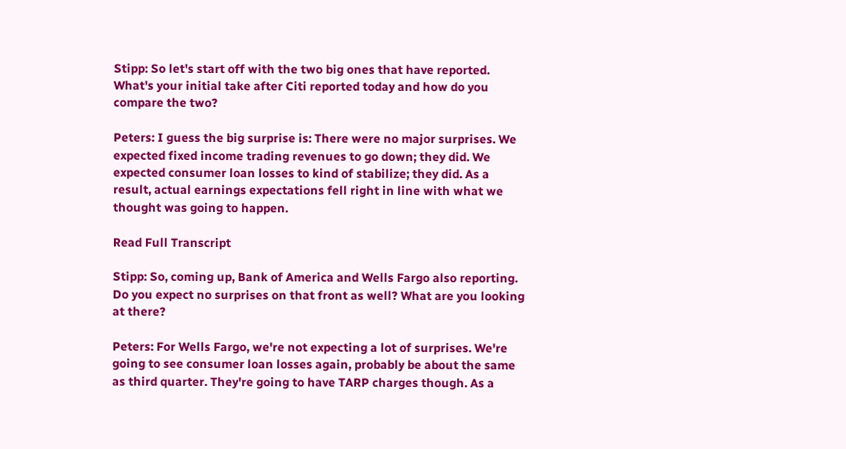Stipp: So let's start off with the two big ones that have reported. What's your initial take after Citi reported today and how do you compare the two?

Peters: I guess the big surprise is: There were no major surprises. We expected fixed income trading revenues to go down; they did. We expected consumer loan losses to kind of stabilize; they did. As a result, actual earnings expectations fell right in line with what we thought was going to happen.

Read Full Transcript

Stipp: So, coming up, Bank of America and Wells Fargo also reporting. Do you expect no surprises on that front as well? What are you looking at there?

Peters: For Wells Fargo, we're not expecting a lot of surprises. We're going to see consumer loan losses again, probably be about the same as third quarter. They're going to have TARP charges though. As a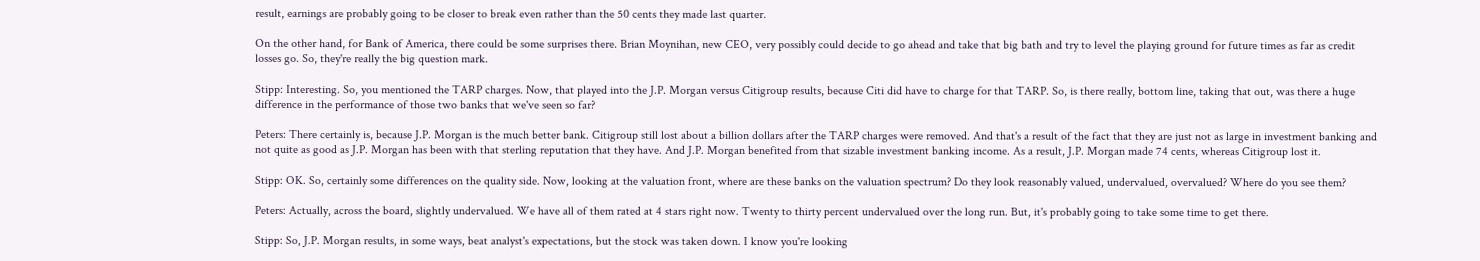result, earnings are probably going to be closer to break even rather than the 50 cents they made last quarter.

On the other hand, for Bank of America, there could be some surprises there. Brian Moynihan, new CEO, very possibly could decide to go ahead and take that big bath and try to level the playing ground for future times as far as credit losses go. So, they're really the big question mark.

Stipp: Interesting. So, you mentioned the TARP charges. Now, that played into the J.P. Morgan versus Citigroup results, because Citi did have to charge for that TARP. So, is there really, bottom line, taking that out, was there a huge difference in the performance of those two banks that we've seen so far?

Peters: There certainly is, because J.P. Morgan is the much better bank. Citigroup still lost about a billion dollars after the TARP charges were removed. And that's a result of the fact that they are just not as large in investment banking and not quite as good as J.P. Morgan has been with that sterling reputation that they have. And J.P. Morgan benefited from that sizable investment banking income. As a result, J.P. Morgan made 74 cents, whereas Citigroup lost it.

Stipp: OK. So, certainly some differences on the quality side. Now, looking at the valuation front, where are these banks on the valuation spectrum? Do they look reasonably valued, undervalued, overvalued? Where do you see them?

Peters: Actually, across the board, slightly undervalued. We have all of them rated at 4 stars right now. Twenty to thirty percent undervalued over the long run. But, it's probably going to take some time to get there.

Stipp: So, J.P. Morgan results, in some ways, beat analyst's expectations, but the stock was taken down. I know you're looking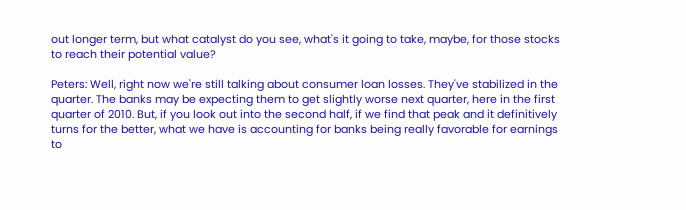out longer term, but what catalyst do you see, what's it going to take, maybe, for those stocks to reach their potential value?

Peters: Well, right now we're still talking about consumer loan losses. They've stabilized in the quarter. The banks may be expecting them to get slightly worse next quarter, here in the first quarter of 2010. But, if you look out into the second half, if we find that peak and it definitively turns for the better, what we have is accounting for banks being really favorable for earnings to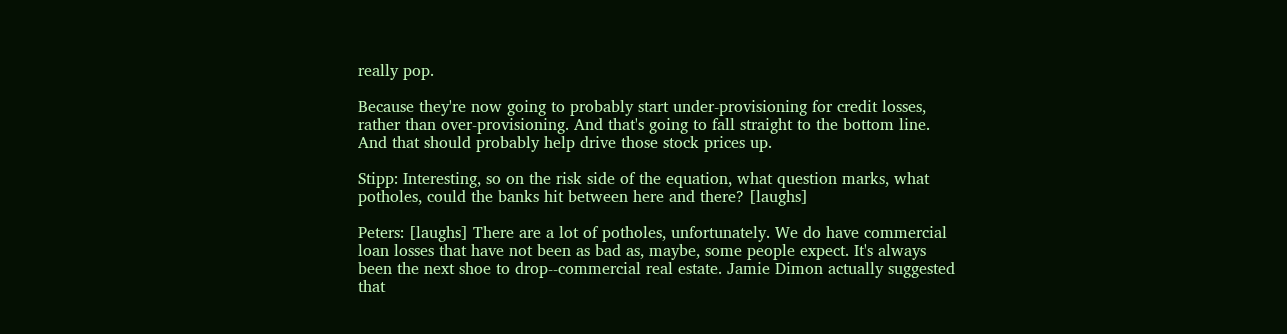really pop.

Because they're now going to probably start under-provisioning for credit losses, rather than over-provisioning. And that's going to fall straight to the bottom line. And that should probably help drive those stock prices up.

Stipp: Interesting, so on the risk side of the equation, what question marks, what potholes, could the banks hit between here and there? [laughs]

Peters: [laughs] There are a lot of potholes, unfortunately. We do have commercial loan losses that have not been as bad as, maybe, some people expect. It's always been the next shoe to drop--commercial real estate. Jamie Dimon actually suggested that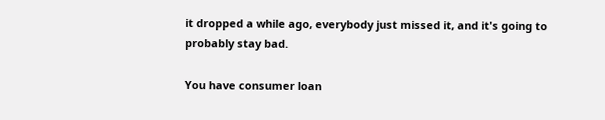it dropped a while ago, everybody just missed it, and it's going to probably stay bad.

You have consumer loan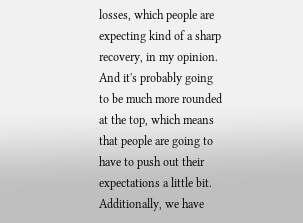losses, which people are expecting kind of a sharp recovery, in my opinion. And it's probably going to be much more rounded at the top, which means that people are going to have to push out their expectations a little bit. Additionally, we have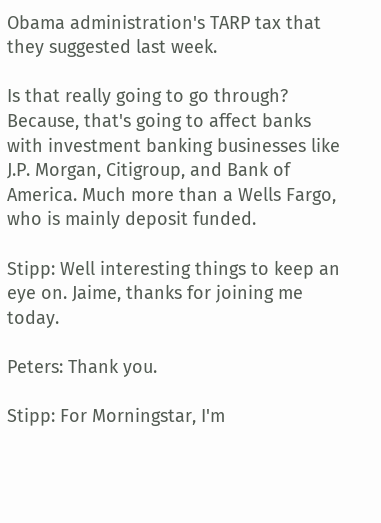Obama administration's TARP tax that they suggested last week.

Is that really going to go through? Because, that's going to affect banks with investment banking businesses like J.P. Morgan, Citigroup, and Bank of America. Much more than a Wells Fargo, who is mainly deposit funded.

Stipp: Well interesting things to keep an eye on. Jaime, thanks for joining me today.

Peters: Thank you.

Stipp: For Morningstar, I'm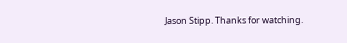Jason Stipp. Thanks for watching.